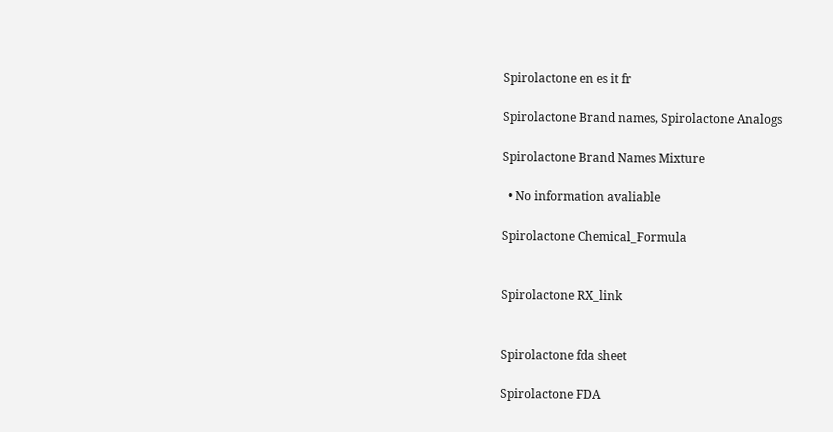Spirolactone en es it fr

Spirolactone Brand names, Spirolactone Analogs

Spirolactone Brand Names Mixture

  • No information avaliable

Spirolactone Chemical_Formula


Spirolactone RX_link


Spirolactone fda sheet

Spirolactone FDA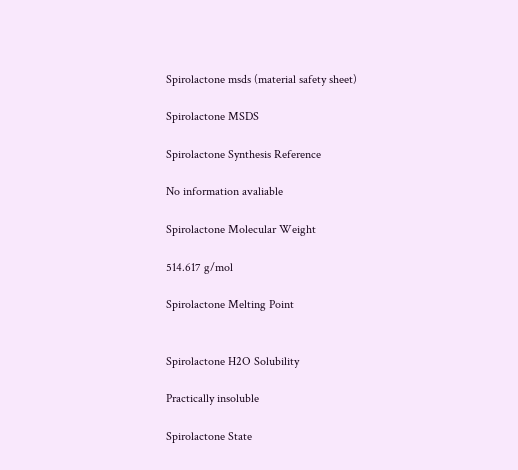Spirolactone msds (material safety sheet)

Spirolactone MSDS

Spirolactone Synthesis Reference

No information avaliable

Spirolactone Molecular Weight

514.617 g/mol

Spirolactone Melting Point


Spirolactone H2O Solubility

Practically insoluble

Spirolactone State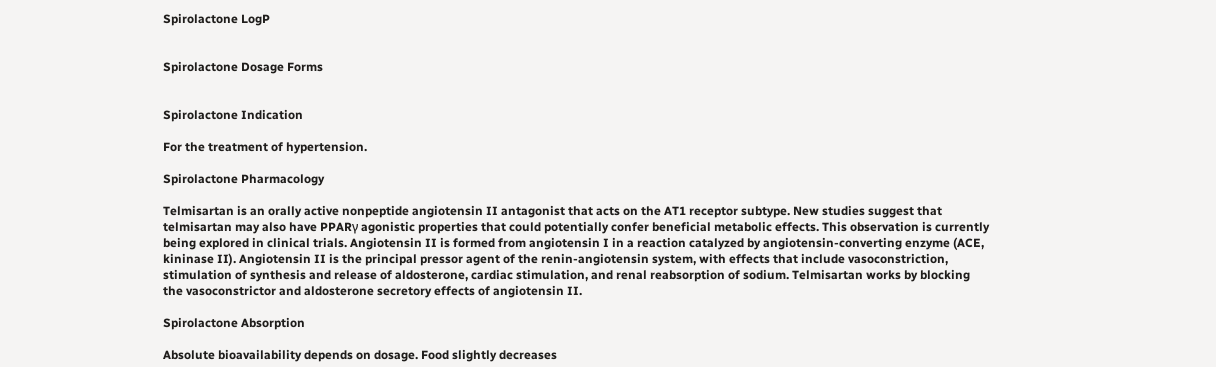Spirolactone LogP


Spirolactone Dosage Forms


Spirolactone Indication

For the treatment of hypertension.

Spirolactone Pharmacology

Telmisartan is an orally active nonpeptide angiotensin II antagonist that acts on the AT1 receptor subtype. New studies suggest that telmisartan may also have PPARγ agonistic properties that could potentially confer beneficial metabolic effects. This observation is currently being explored in clinical trials. Angiotensin II is formed from angiotensin I in a reaction catalyzed by angiotensin-converting enzyme (ACE, kininase II). Angiotensin II is the principal pressor agent of the renin-angiotensin system, with effects that include vasoconstriction, stimulation of synthesis and release of aldosterone, cardiac stimulation, and renal reabsorption of sodium. Telmisartan works by blocking the vasoconstrictor and aldosterone secretory effects of angiotensin II.

Spirolactone Absorption

Absolute bioavailability depends on dosage. Food slightly decreases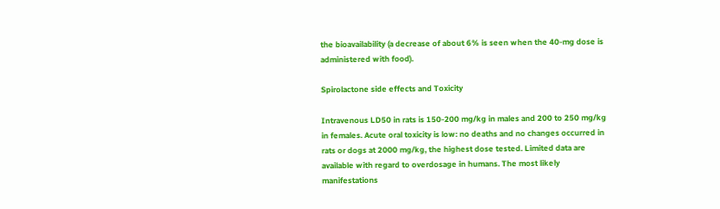the bioavailability (a decrease of about 6% is seen when the 40-mg dose is administered with food).

Spirolactone side effects and Toxicity

Intravenous LD50 in rats is 150-200 mg/kg in males and 200 to 250 mg/kg in females. Acute oral toxicity is low: no deaths and no changes occurred in rats or dogs at 2000 mg/kg, the highest dose tested. Limited data are available with regard to overdosage in humans. The most likely manifestations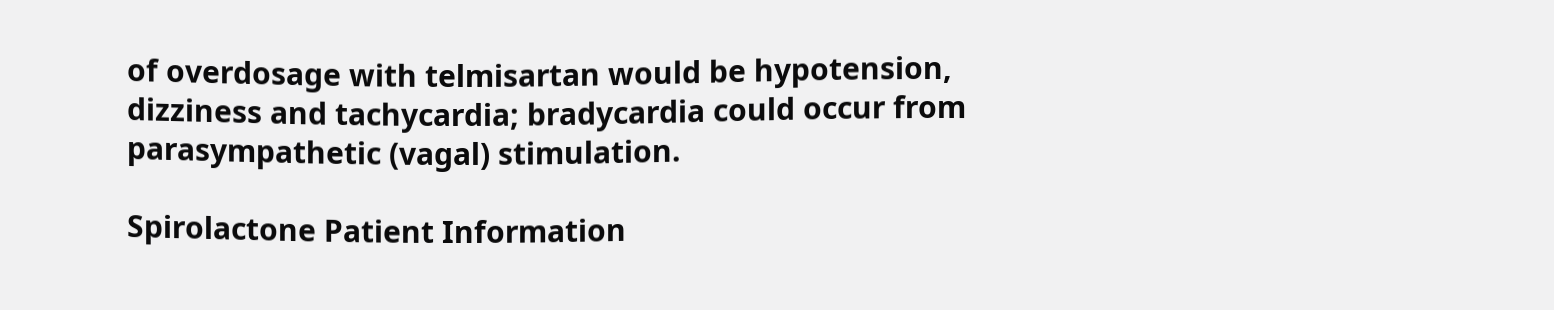of overdosage with telmisartan would be hypotension, dizziness and tachycardia; bradycardia could occur from parasympathetic (vagal) stimulation.

Spirolactone Patient Information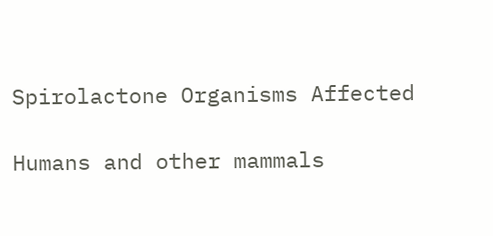Spirolactone Organisms Affected

Humans and other mammals